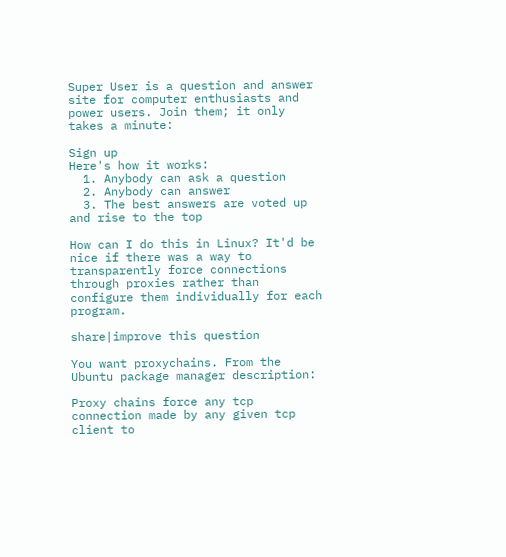Super User is a question and answer site for computer enthusiasts and power users. Join them; it only takes a minute:

Sign up
Here's how it works:
  1. Anybody can ask a question
  2. Anybody can answer
  3. The best answers are voted up and rise to the top

How can I do this in Linux? It'd be nice if there was a way to transparently force connections through proxies rather than configure them individually for each program.

share|improve this question

You want proxychains. From the Ubuntu package manager description:

Proxy chains force any tcp connection made by any given tcp client to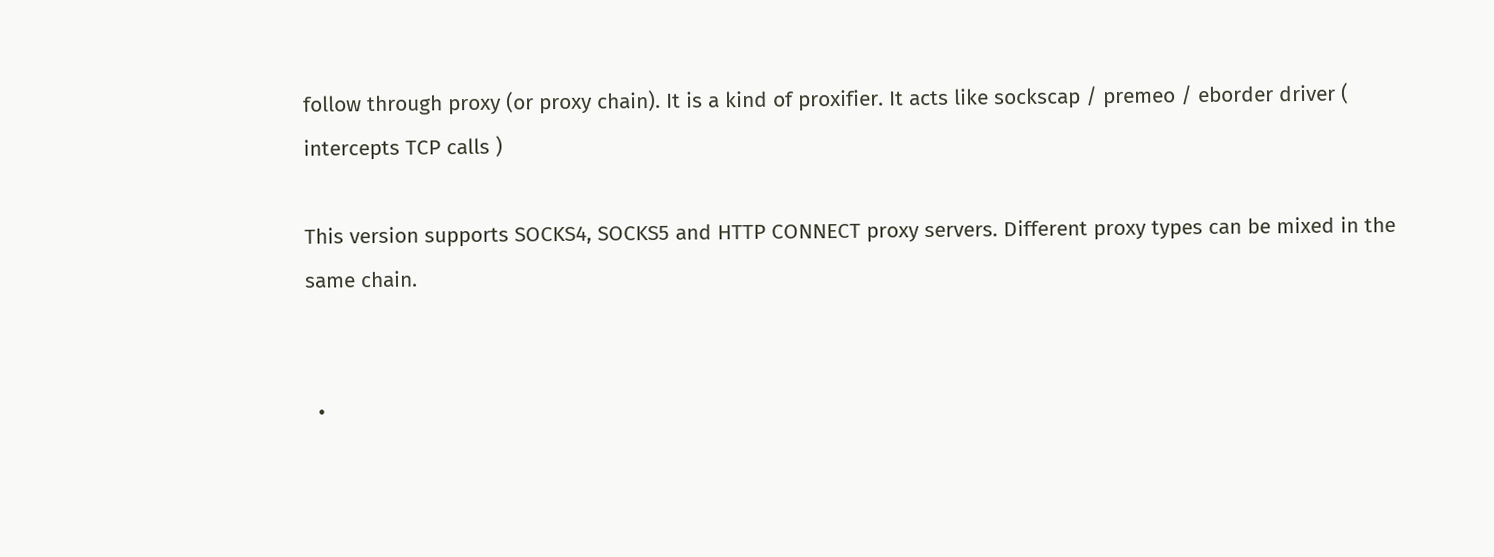follow through proxy (or proxy chain). It is a kind of proxifier. It acts like sockscap / premeo / eborder driver ( intercepts TCP calls )

This version supports SOCKS4, SOCKS5 and HTTP CONNECT proxy servers. Different proxy types can be mixed in the same chain.


  •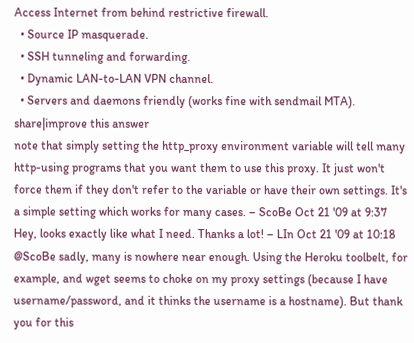Access Internet from behind restrictive firewall.
  • Source IP masquerade.
  • SSH tunneling and forwarding.
  • Dynamic LAN-to-LAN VPN channel.
  • Servers and daemons friendly (works fine with sendmail MTA).
share|improve this answer
note that simply setting the http_proxy environment variable will tell many http-using programs that you want them to use this proxy. It just won't force them if they don't refer to the variable or have their own settings. It's a simple setting which works for many cases. – ScoBe Oct 21 '09 at 9:37
Hey, looks exactly like what I need. Thanks a lot! – LIn Oct 21 '09 at 10:18
@ScoBe sadly, many is nowhere near enough. Using the Heroku toolbelt, for example, and wget seems to choke on my proxy settings (because I have username/password, and it thinks the username is a hostname). But thank you for this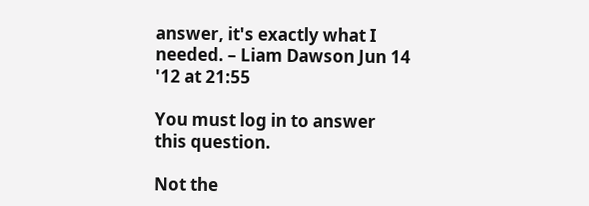answer, it's exactly what I needed. – Liam Dawson Jun 14 '12 at 21:55

You must log in to answer this question.

Not the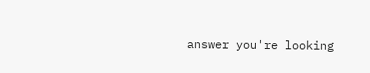answer you're looking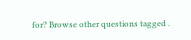for? Browse other questions tagged .